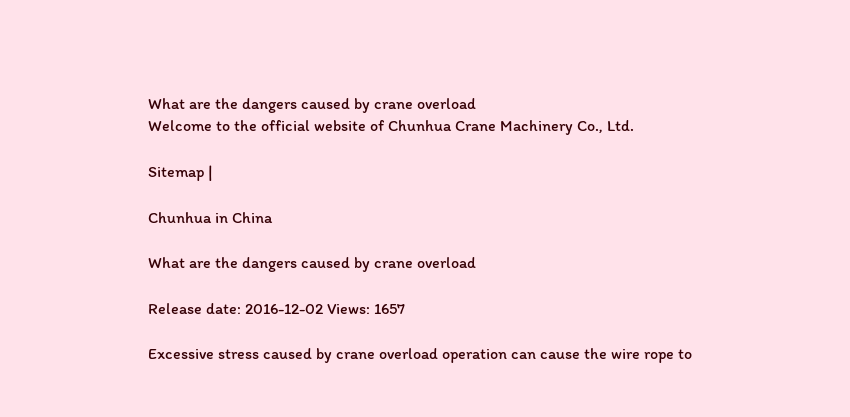What are the dangers caused by crane overload
Welcome to the official website of Chunhua Crane Machinery Co., Ltd.

Sitemap |

Chunhua in China

What are the dangers caused by crane overload

Release date: 2016-12-02 Views: 1657

Excessive stress caused by crane overload operation can cause the wire rope to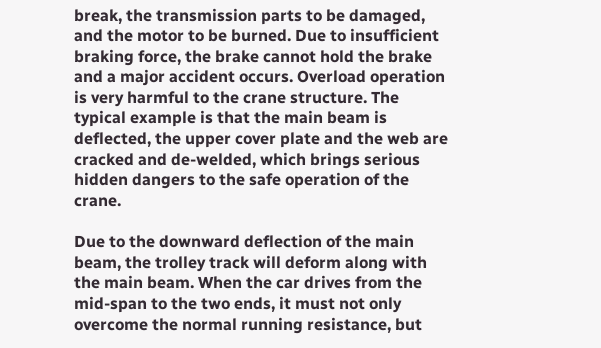break, the transmission parts to be damaged, and the motor to be burned. Due to insufficient braking force, the brake cannot hold the brake and a major accident occurs. Overload operation is very harmful to the crane structure. The typical example is that the main beam is deflected, the upper cover plate and the web are cracked and de-welded, which brings serious hidden dangers to the safe operation of the crane.

Due to the downward deflection of the main beam, the trolley track will deform along with the main beam. When the car drives from the mid-span to the two ends, it must not only overcome the normal running resistance, but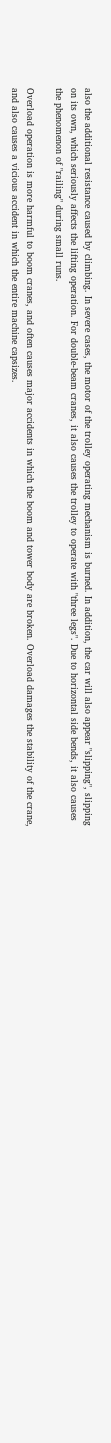also the additional resistance caused by climbing. In severe cases, the motor of the trolley operating mechanism is burned. In addition, the car will also appear "slipping", slipping on its own, which seriously affects the lifting operation. For double-beam cranes, it also causes the trolley to operate with "three legs". Due to horizontal side bends, it also causes the phenomenon of "railing" during small runs.

Overload operation is more harmful to boom cranes, and often causes major accidents in which the boom and tower body are broken. Overload damages the stability of the crane, and also causes a vicious accident in which the entire machine capsizes.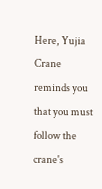Here, Yujia Crane reminds you that you must follow the crane's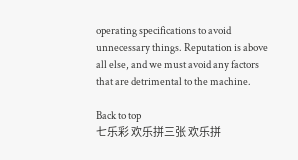operating specifications to avoid unnecessary things. Reputation is above all else, and we must avoid any factors that are detrimental to the machine.

Back to top
七乐彩 欢乐拼三张 欢乐拼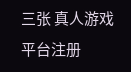三张 真人游戏平台注册